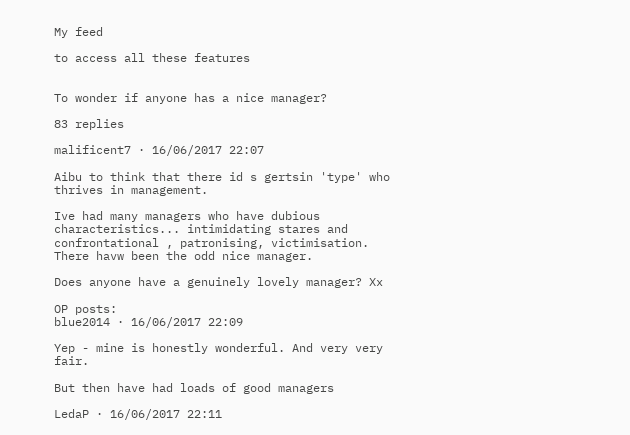My feed

to access all these features


To wonder if anyone has a nice manager?

83 replies

malificent7 · 16/06/2017 22:07

Aibu to think that there id s gertsin 'type' who thrives in management.

Ive had many managers who have dubious characteristics... intimidating stares and confrontational , patronising, victimisation. There havw been the odd nice manager.

Does anyone have a genuinely lovely manager? Xx

OP posts:
blue2014 · 16/06/2017 22:09

Yep - mine is honestly wonderful. And very very fair.

But then have had loads of good managers

LedaP · 16/06/2017 22:11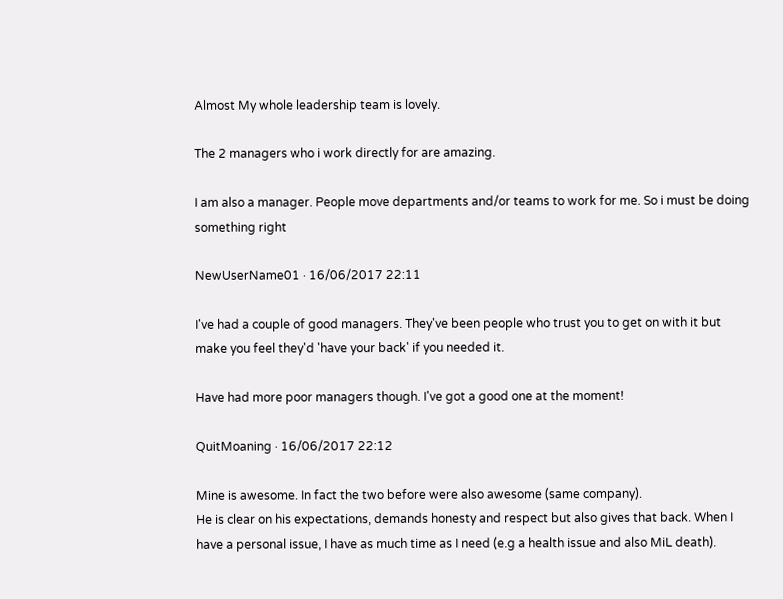Almost My whole leadership team is lovely.

The 2 managers who i work directly for are amazing.

I am also a manager. People move departments and/or teams to work for me. So i must be doing something right

NewUserName01 · 16/06/2017 22:11

I've had a couple of good managers. They've been people who trust you to get on with it but make you feel they'd 'have your back' if you needed it.

Have had more poor managers though. I've got a good one at the moment!

QuitMoaning · 16/06/2017 22:12

Mine is awesome. In fact the two before were also awesome (same company).
He is clear on his expectations, demands honesty and respect but also gives that back. When I have a personal issue, I have as much time as I need (e.g a health issue and also MiL death).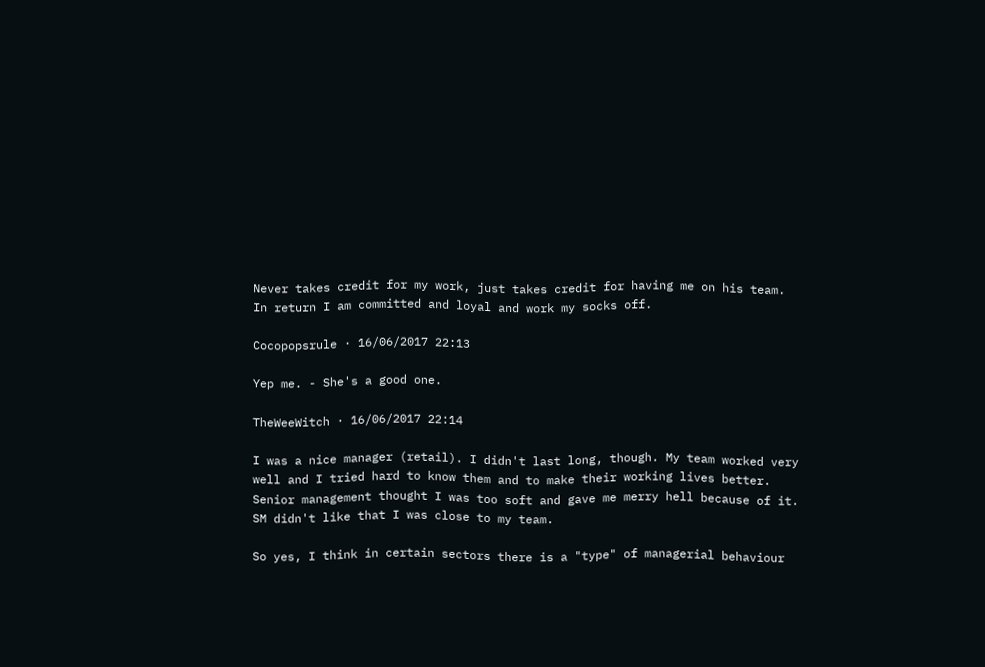Never takes credit for my work, just takes credit for having me on his team.
In return I am committed and loyal and work my socks off.

Cocopopsrule · 16/06/2017 22:13

Yep me. - She's a good one.

TheWeeWitch · 16/06/2017 22:14

I was a nice manager (retail). I didn't last long, though. My team worked very well and I tried hard to know them and to make their working lives better. Senior management thought I was too soft and gave me merry hell because of it. SM didn't like that I was close to my team.

So yes, I think in certain sectors there is a "type" of managerial behaviour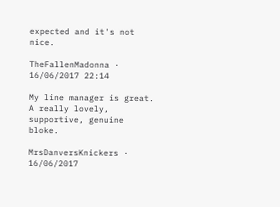expected and it's not nice.

TheFallenMadonna · 16/06/2017 22:14

My line manager is great. A really lovely, supportive, genuine bloke.

MrsDanversKnickers · 16/06/2017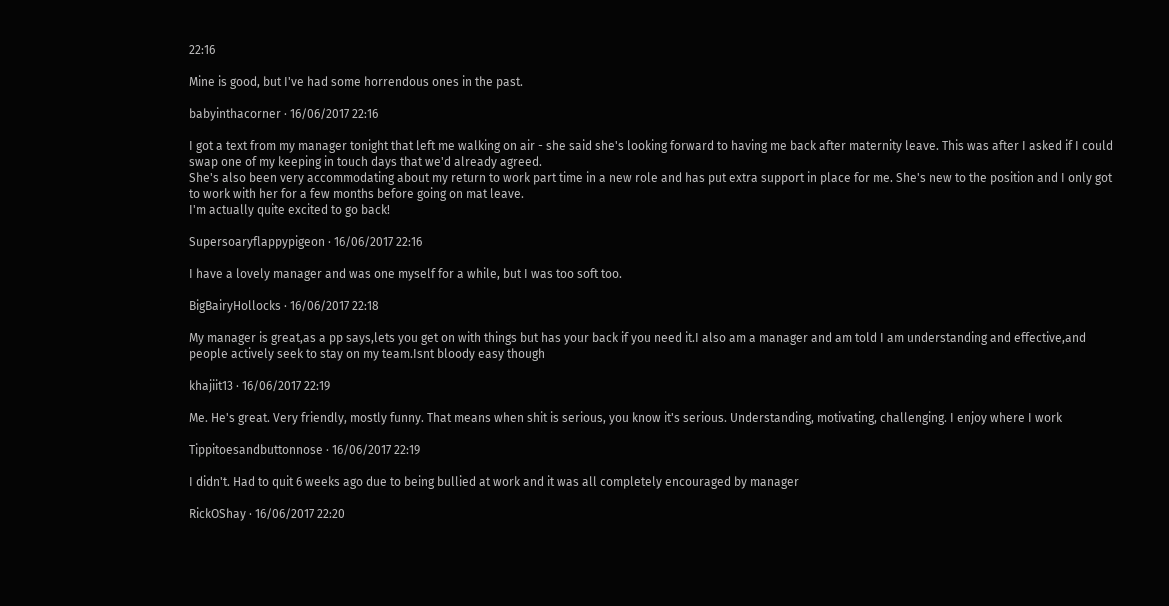22:16

Mine is good, but I've had some horrendous ones in the past.

babyinthacorner · 16/06/2017 22:16

I got a text from my manager tonight that left me walking on air - she said she's looking forward to having me back after maternity leave. This was after I asked if I could swap one of my keeping in touch days that we'd already agreed.
She's also been very accommodating about my return to work part time in a new role and has put extra support in place for me. She's new to the position and I only got to work with her for a few months before going on mat leave.
I'm actually quite excited to go back!

Supersoaryflappypigeon · 16/06/2017 22:16

I have a lovely manager and was one myself for a while, but I was too soft too.

BigBairyHollocks · 16/06/2017 22:18

My manager is great,as a pp says,lets you get on with things but has your back if you need it.I also am a manager and am told I am understanding and effective,and people actively seek to stay on my team.Isnt bloody easy though

khajiit13 · 16/06/2017 22:19

Me. He's great. Very friendly, mostly funny. That means when shit is serious, you know it's serious. Understanding, motivating, challenging. I enjoy where I work

Tippitoesandbuttonnose · 16/06/2017 22:19

I didn't. Had to quit 6 weeks ago due to being bullied at work and it was all completely encouraged by manager

RickOShay · 16/06/2017 22:20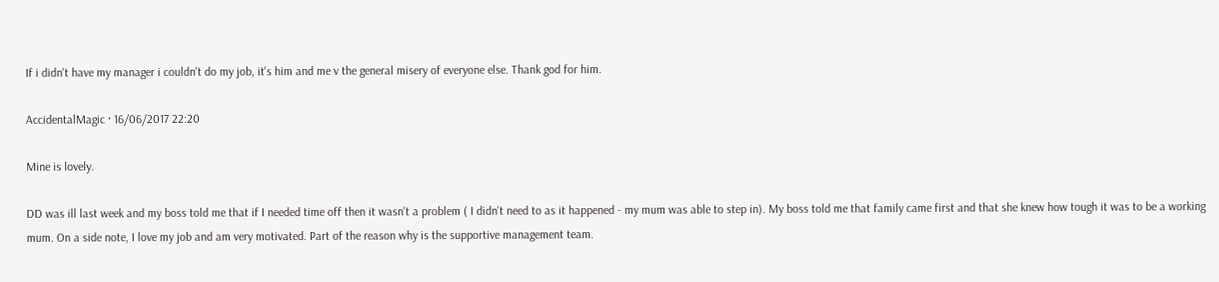If i didn't have my manager i couldn't do my job, it's him and me v the general misery of everyone else. Thank god for him.

AccidentalMagic · 16/06/2017 22:20

Mine is lovely.

DD was ill last week and my boss told me that if I needed time off then it wasn't a problem ( I didn't need to as it happened - my mum was able to step in). My boss told me that family came first and that she knew how tough it was to be a working mum. On a side note, I love my job and am very motivated. Part of the reason why is the supportive management team.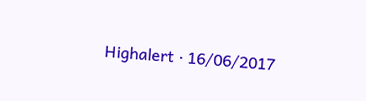Highalert · 16/06/2017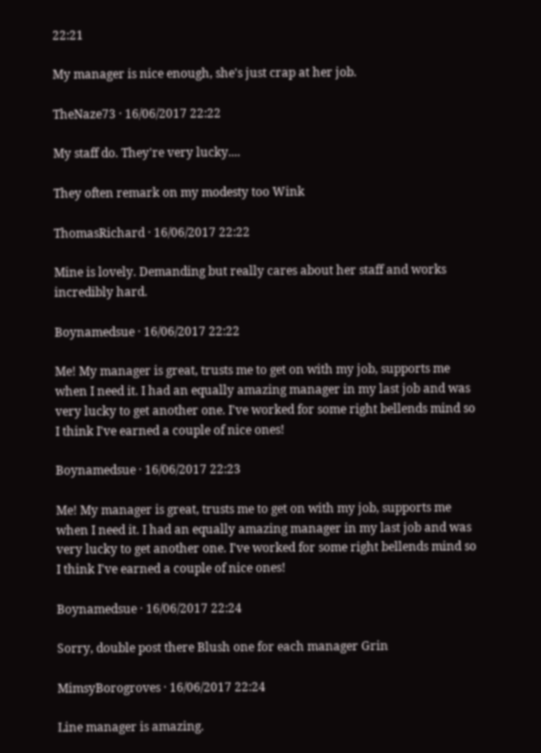22:21

My manager is nice enough, she's just crap at her job.

TheNaze73 · 16/06/2017 22:22

My staff do. They're very lucky....

They often remark on my modesty too Wink

ThomasRichard · 16/06/2017 22:22

Mine is lovely. Demanding but really cares about her staff and works incredibly hard.

Boynamedsue · 16/06/2017 22:22

Me! My manager is great, trusts me to get on with my job, supports me when I need it. I had an equally amazing manager in my last job and was very lucky to get another one. I've worked for some right bellends mind so I think I've earned a couple of nice ones!

Boynamedsue · 16/06/2017 22:23

Me! My manager is great, trusts me to get on with my job, supports me when I need it. I had an equally amazing manager in my last job and was very lucky to get another one. I've worked for some right bellends mind so I think I've earned a couple of nice ones!

Boynamedsue · 16/06/2017 22:24

Sorry, double post there Blush one for each manager Grin

MimsyBorogroves · 16/06/2017 22:24

Line manager is amazing.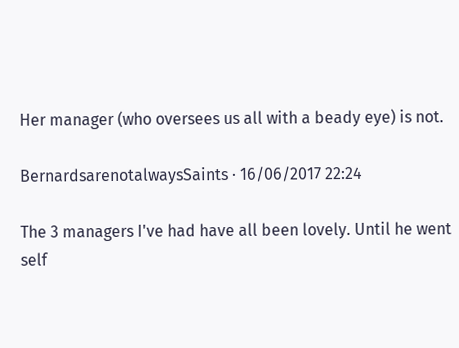Her manager (who oversees us all with a beady eye) is not.

BernardsarenotalwaysSaints · 16/06/2017 22:24

The 3 managers I've had have all been lovely. Until he went self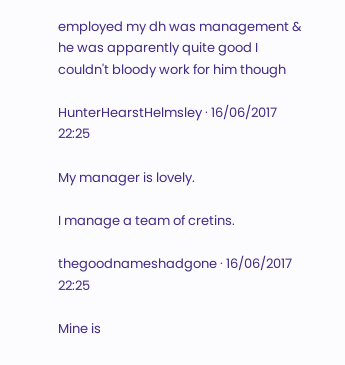employed my dh was management & he was apparently quite good I couldn't bloody work for him though

HunterHearstHelmsley · 16/06/2017 22:25

My manager is lovely.

I manage a team of cretins.

thegoodnameshadgone · 16/06/2017 22:25

Mine is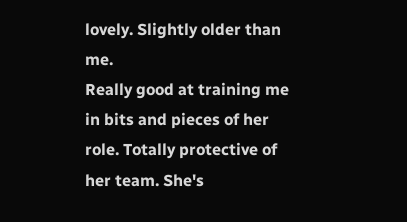lovely. Slightly older than me.
Really good at training me in bits and pieces of her role. Totally protective of her team. She's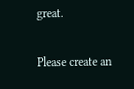great.

Please create an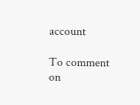account

To comment on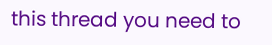this thread you need to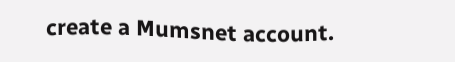create a Mumsnet account.